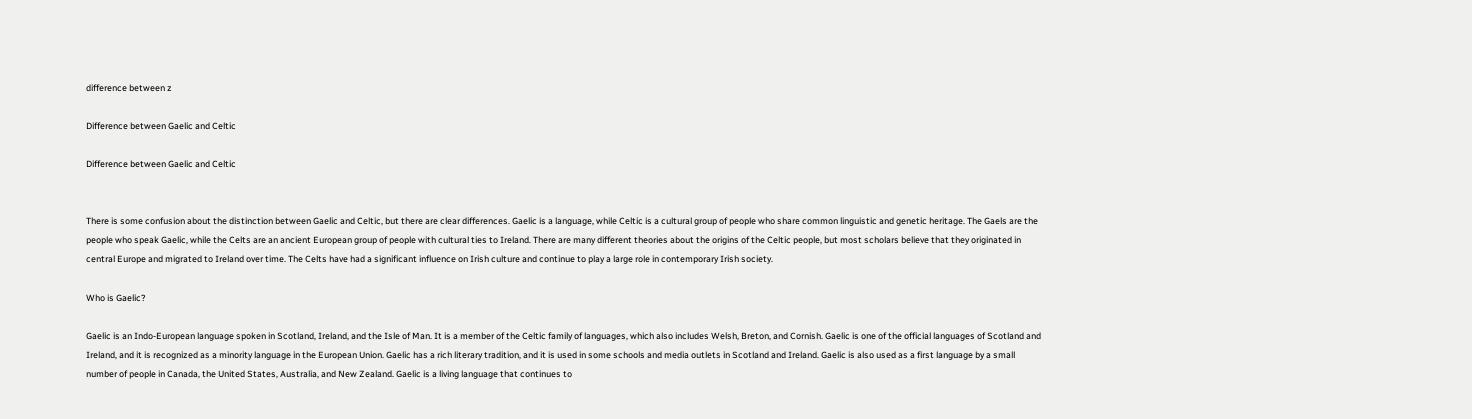difference between z

Difference between Gaelic and Celtic

Difference between Gaelic and Celtic


There is some confusion about the distinction between Gaelic and Celtic, but there are clear differences. Gaelic is a language, while Celtic is a cultural group of people who share common linguistic and genetic heritage. The Gaels are the people who speak Gaelic, while the Celts are an ancient European group of people with cultural ties to Ireland. There are many different theories about the origins of the Celtic people, but most scholars believe that they originated in central Europe and migrated to Ireland over time. The Celts have had a significant influence on Irish culture and continue to play a large role in contemporary Irish society.

Who is Gaelic?

Gaelic is an Indo-European language spoken in Scotland, Ireland, and the Isle of Man. It is a member of the Celtic family of languages, which also includes Welsh, Breton, and Cornish. Gaelic is one of the official languages of Scotland and Ireland, and it is recognized as a minority language in the European Union. Gaelic has a rich literary tradition, and it is used in some schools and media outlets in Scotland and Ireland. Gaelic is also used as a first language by a small number of people in Canada, the United States, Australia, and New Zealand. Gaelic is a living language that continues to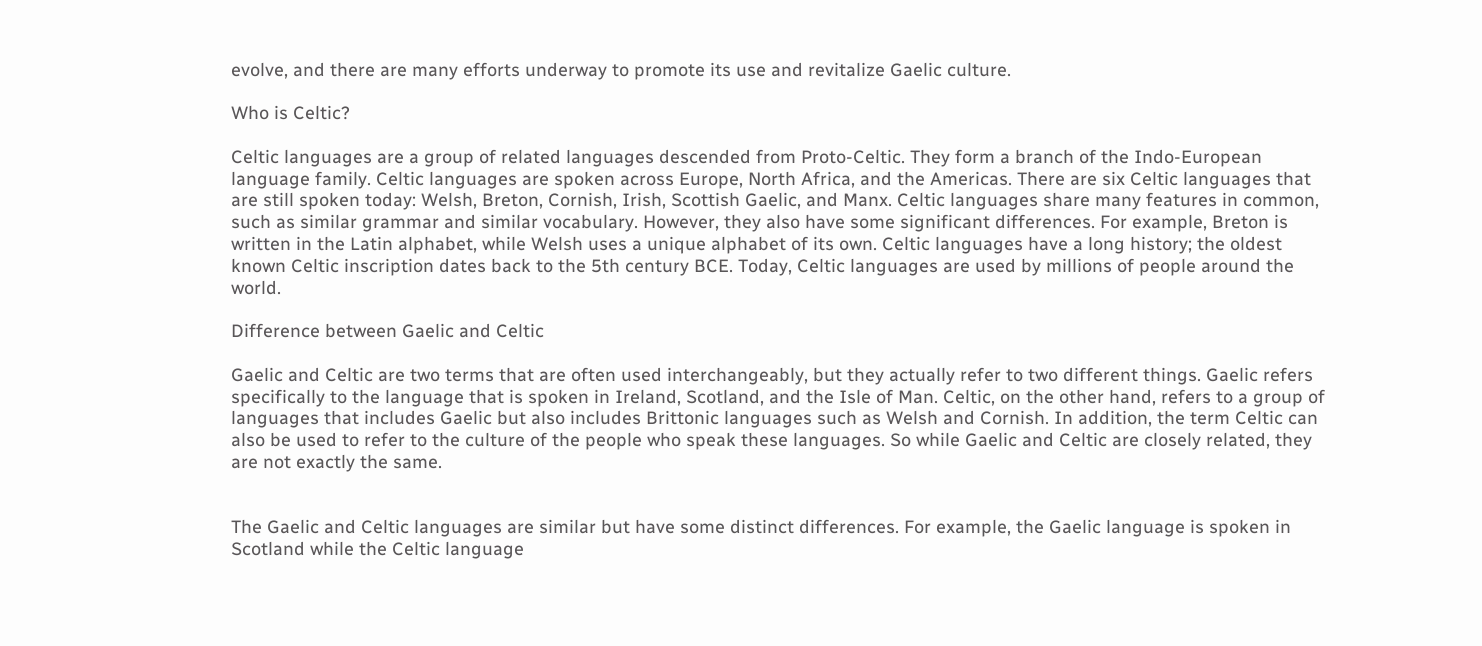evolve, and there are many efforts underway to promote its use and revitalize Gaelic culture.

Who is Celtic?

Celtic languages are a group of related languages descended from Proto-Celtic. They form a branch of the Indo-European language family. Celtic languages are spoken across Europe, North Africa, and the Americas. There are six Celtic languages that are still spoken today: Welsh, Breton, Cornish, Irish, Scottish Gaelic, and Manx. Celtic languages share many features in common, such as similar grammar and similar vocabulary. However, they also have some significant differences. For example, Breton is written in the Latin alphabet, while Welsh uses a unique alphabet of its own. Celtic languages have a long history; the oldest known Celtic inscription dates back to the 5th century BCE. Today, Celtic languages are used by millions of people around the world.

Difference between Gaelic and Celtic

Gaelic and Celtic are two terms that are often used interchangeably, but they actually refer to two different things. Gaelic refers specifically to the language that is spoken in Ireland, Scotland, and the Isle of Man. Celtic, on the other hand, refers to a group of languages that includes Gaelic but also includes Brittonic languages such as Welsh and Cornish. In addition, the term Celtic can also be used to refer to the culture of the people who speak these languages. So while Gaelic and Celtic are closely related, they are not exactly the same.


The Gaelic and Celtic languages are similar but have some distinct differences. For example, the Gaelic language is spoken in Scotland while the Celtic language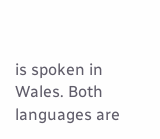is spoken in Wales. Both languages are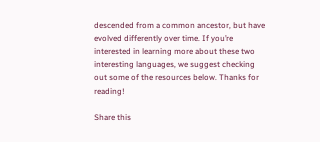descended from a common ancestor, but have evolved differently over time. If you’re interested in learning more about these two interesting languages, we suggest checking out some of the resources below. Thanks for reading!

Share this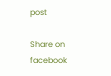post

Share on facebook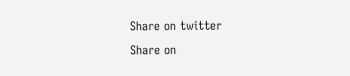Share on twitter
Share on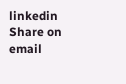linkedin
Share on email